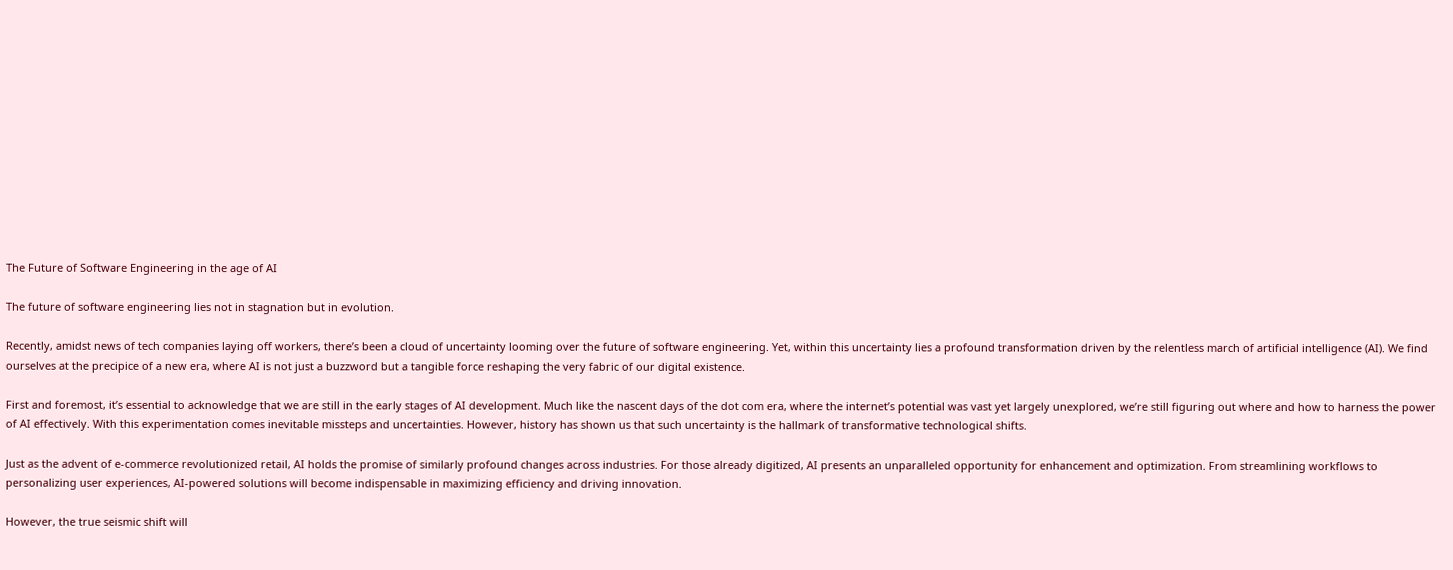The Future of Software Engineering in the age of AI

The future of software engineering lies not in stagnation but in evolution.

Recently, amidst news of tech companies laying off workers, there’s been a cloud of uncertainty looming over the future of software engineering. Yet, within this uncertainty lies a profound transformation driven by the relentless march of artificial intelligence (AI). We find ourselves at the precipice of a new era, where AI is not just a buzzword but a tangible force reshaping the very fabric of our digital existence.

First and foremost, it’s essential to acknowledge that we are still in the early stages of AI development. Much like the nascent days of the dot com era, where the internet’s potential was vast yet largely unexplored, we’re still figuring out where and how to harness the power of AI effectively. With this experimentation comes inevitable missteps and uncertainties. However, history has shown us that such uncertainty is the hallmark of transformative technological shifts.

Just as the advent of e-commerce revolutionized retail, AI holds the promise of similarly profound changes across industries. For those already digitized, AI presents an unparalleled opportunity for enhancement and optimization. From streamlining workflows to personalizing user experiences, AI-powered solutions will become indispensable in maximizing efficiency and driving innovation.

However, the true seismic shift will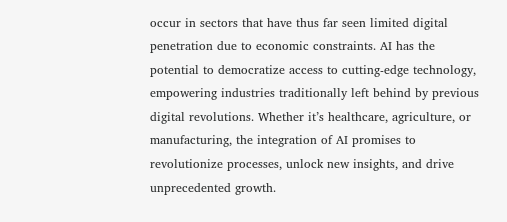occur in sectors that have thus far seen limited digital penetration due to economic constraints. AI has the potential to democratize access to cutting-edge technology, empowering industries traditionally left behind by previous digital revolutions. Whether it’s healthcare, agriculture, or manufacturing, the integration of AI promises to revolutionize processes, unlock new insights, and drive unprecedented growth.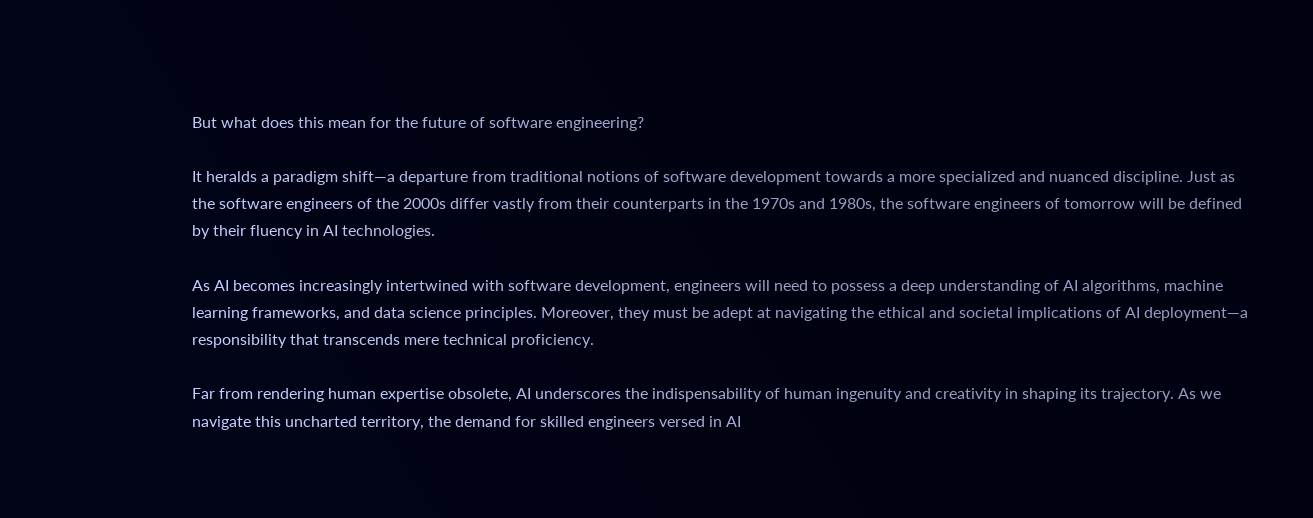But what does this mean for the future of software engineering?

It heralds a paradigm shift—a departure from traditional notions of software development towards a more specialized and nuanced discipline. Just as the software engineers of the 2000s differ vastly from their counterparts in the 1970s and 1980s, the software engineers of tomorrow will be defined by their fluency in AI technologies.

As AI becomes increasingly intertwined with software development, engineers will need to possess a deep understanding of AI algorithms, machine learning frameworks, and data science principles. Moreover, they must be adept at navigating the ethical and societal implications of AI deployment—a responsibility that transcends mere technical proficiency.

Far from rendering human expertise obsolete, AI underscores the indispensability of human ingenuity and creativity in shaping its trajectory. As we navigate this uncharted territory, the demand for skilled engineers versed in AI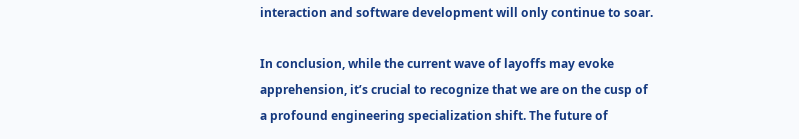interaction and software development will only continue to soar.

In conclusion, while the current wave of layoffs may evoke apprehension, it’s crucial to recognize that we are on the cusp of a profound engineering specialization shift. The future of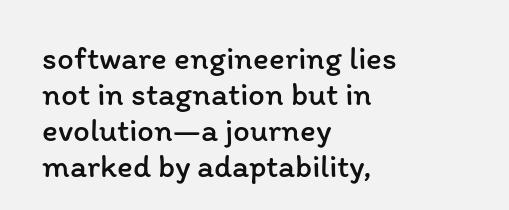software engineering lies not in stagnation but in evolution—a journey marked by adaptability,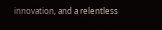innovation, and a relentless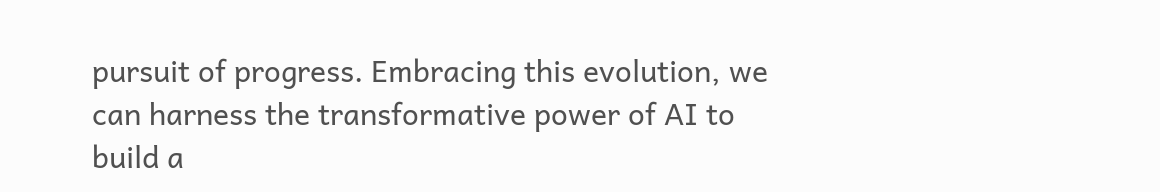pursuit of progress. Embracing this evolution, we can harness the transformative power of AI to build a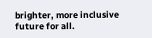brighter, more inclusive future for all.